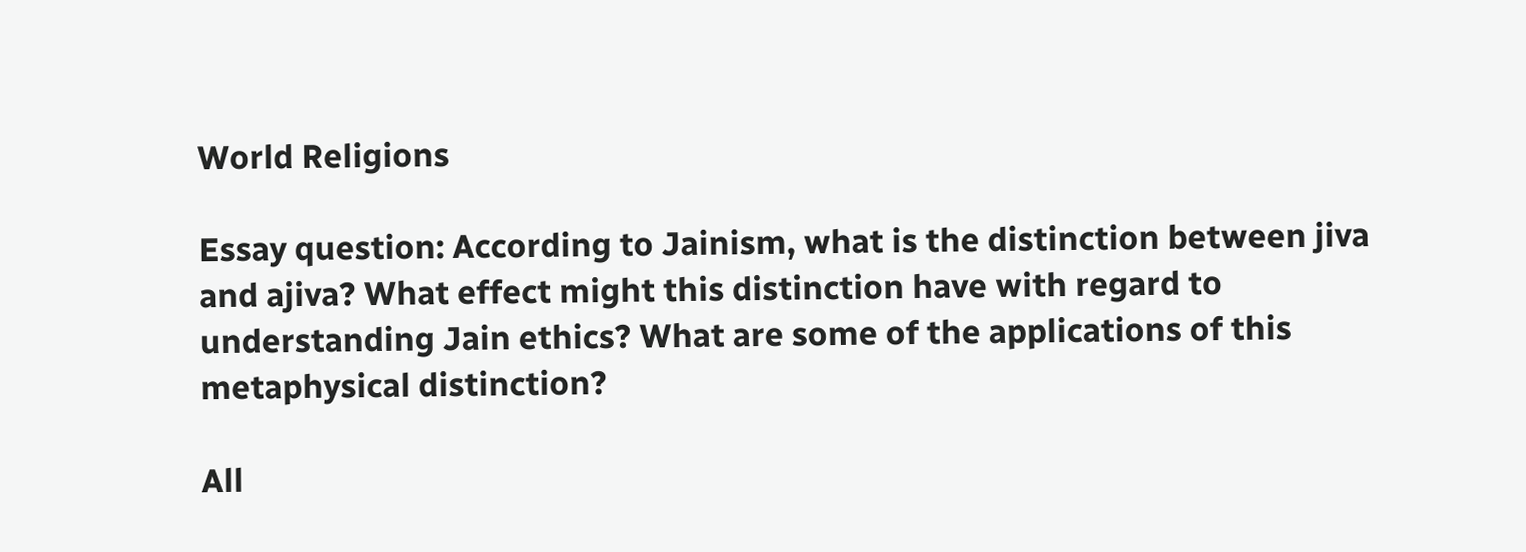World Religions

Essay question: According to Jainism, what is the distinction between jiva and ajiva? What effect might this distinction have with regard to understanding Jain ethics? What are some of the applications of this metaphysical distinction?

All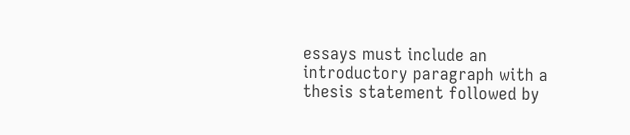essays must include an introductory paragraph with a thesis statement followed by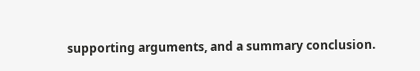supporting arguments, and a summary conclusion.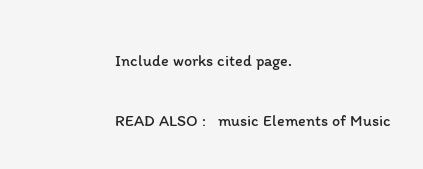Include works cited page.

READ ALSO :   music Elements of Music